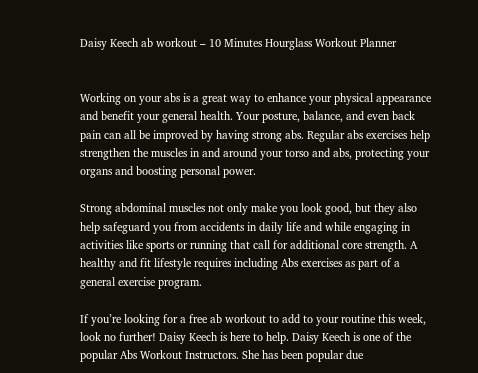Daisy Keech ab workout – 10 Minutes Hourglass Workout Planner


Working on your abs is a great way to enhance your physical appearance and benefit your general health. Your posture, balance, and even back pain can all be improved by having strong abs. Regular abs exercises help strengthen the muscles in and around your torso and abs, protecting your organs and boosting personal power.

Strong abdominal muscles not only make you look good, but they also help safeguard you from accidents in daily life and while engaging in activities like sports or running that call for additional core strength. A healthy and fit lifestyle requires including Abs exercises as part of a general exercise program.

If you’re looking for a free ab workout to add to your routine this week, look no further! Daisy Keech is here to help. Daisy Keech is one of the popular Abs Workout Instructors. She has been popular due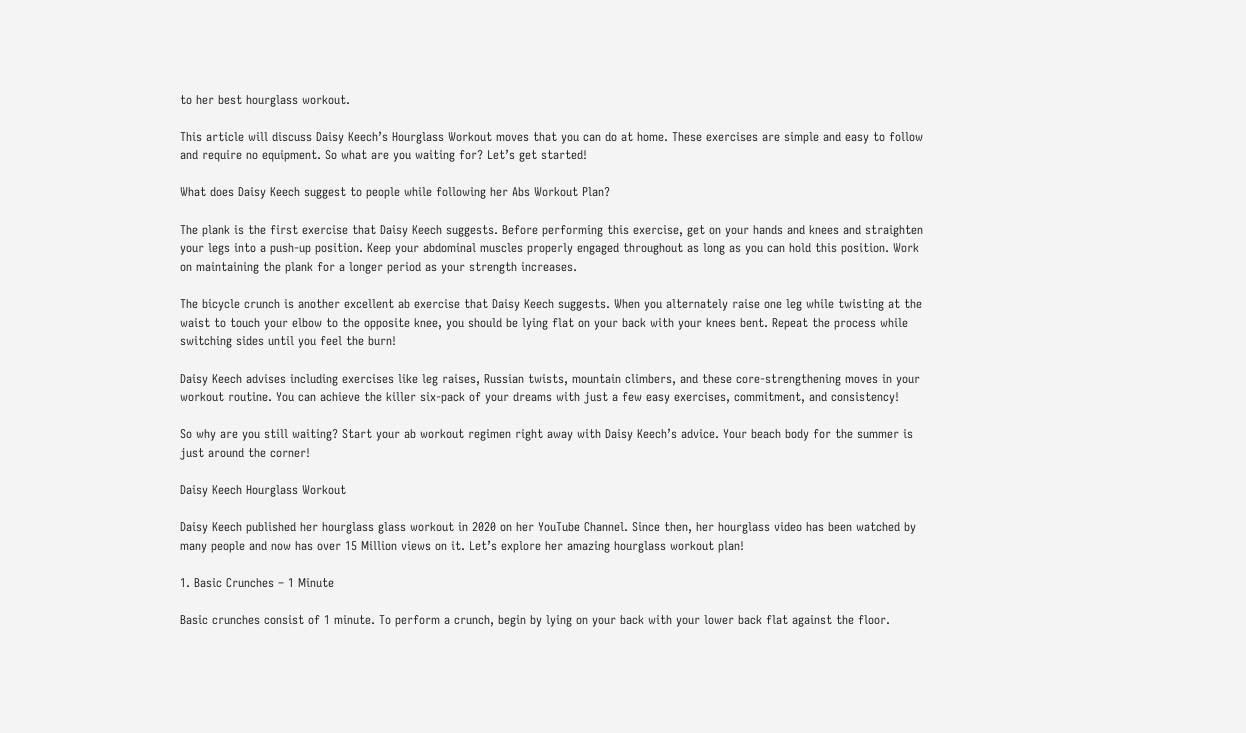to her best hourglass workout.

This article will discuss Daisy Keech’s Hourglass Workout moves that you can do at home. These exercises are simple and easy to follow and require no equipment. So what are you waiting for? Let’s get started!

What does Daisy Keech suggest to people while following her Abs Workout Plan?

The plank is the first exercise that Daisy Keech suggests. Before performing this exercise, get on your hands and knees and straighten your legs into a push-up position. Keep your abdominal muscles properly engaged throughout as long as you can hold this position. Work on maintaining the plank for a longer period as your strength increases.

The bicycle crunch is another excellent ab exercise that Daisy Keech suggests. When you alternately raise one leg while twisting at the waist to touch your elbow to the opposite knee, you should be lying flat on your back with your knees bent. Repeat the process while switching sides until you feel the burn!

Daisy Keech advises including exercises like leg raises, Russian twists, mountain climbers, and these core-strengthening moves in your workout routine. You can achieve the killer six-pack of your dreams with just a few easy exercises, commitment, and consistency!

So why are you still waiting? Start your ab workout regimen right away with Daisy Keech’s advice. Your beach body for the summer is just around the corner!

Daisy Keech Hourglass Workout

Daisy Keech published her hourglass glass workout in 2020 on her YouTube Channel. Since then, her hourglass video has been watched by many people and now has over 15 Million views on it. Let’s explore her amazing hourglass workout plan!

1. Basic Crunches – 1 Minute

Basic crunches consist of 1 minute. To perform a crunch, begin by lying on your back with your lower back flat against the floor.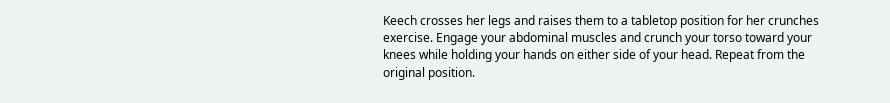Keech crosses her legs and raises them to a tabletop position for her crunches exercise. Engage your abdominal muscles and crunch your torso toward your knees while holding your hands on either side of your head. Repeat from the original position.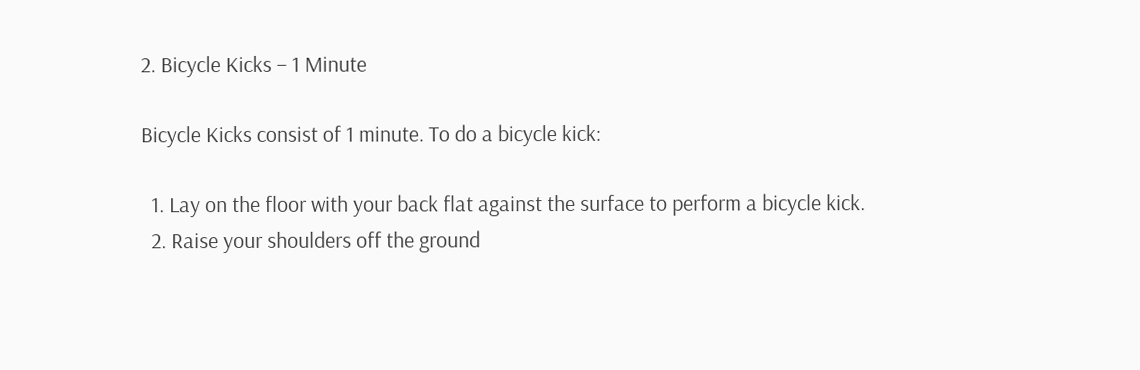2. Bicycle Kicks – 1 Minute

Bicycle Kicks consist of 1 minute. To do a bicycle kick:

  1. Lay on the floor with your back flat against the surface to perform a bicycle kick.
  2. Raise your shoulders off the ground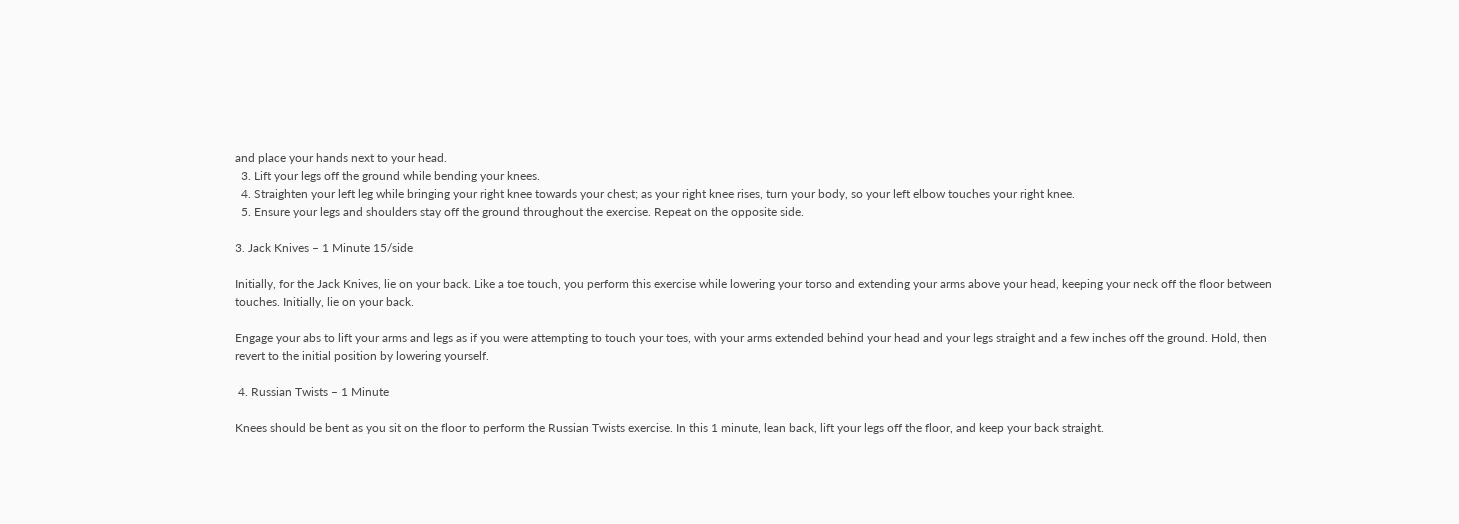and place your hands next to your head.
  3. Lift your legs off the ground while bending your knees.
  4. Straighten your left leg while bringing your right knee towards your chest; as your right knee rises, turn your body, so your left elbow touches your right knee.
  5. Ensure your legs and shoulders stay off the ground throughout the exercise. Repeat on the opposite side.

3. Jack Knives – 1 Minute 15/side

Initially, for the Jack Knives, lie on your back. Like a toe touch, you perform this exercise while lowering your torso and extending your arms above your head, keeping your neck off the floor between touches. Initially, lie on your back.

Engage your abs to lift your arms and legs as if you were attempting to touch your toes, with your arms extended behind your head and your legs straight and a few inches off the ground. Hold, then revert to the initial position by lowering yourself.

 4. Russian Twists – 1 Minute

Knees should be bent as you sit on the floor to perform the Russian Twists exercise. In this 1 minute, lean back, lift your legs off the floor, and keep your back straight.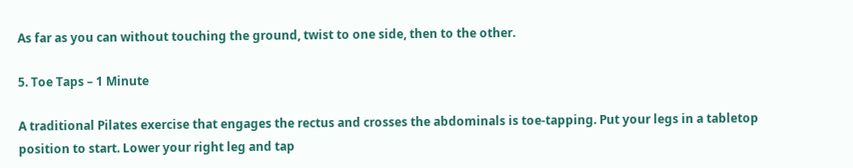As far as you can without touching the ground, twist to one side, then to the other.

5. Toe Taps – 1 Minute

A traditional Pilates exercise that engages the rectus and crosses the abdominals is toe-tapping. Put your legs in a tabletop position to start. Lower your right leg and tap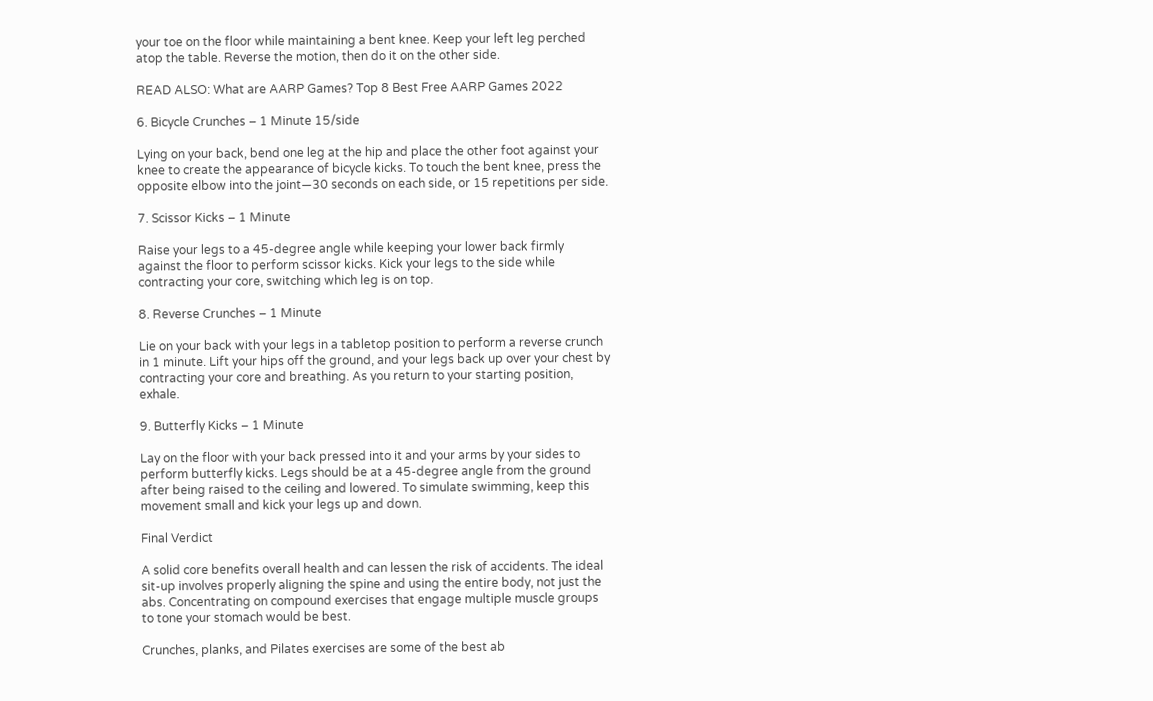your toe on the floor while maintaining a bent knee. Keep your left leg perched atop the table. Reverse the motion, then do it on the other side.

READ ALSO: What are AARP Games? Top 8 Best Free AARP Games 2022

6. Bicycle Crunches – 1 Minute 15/side

Lying on your back, bend one leg at the hip and place the other foot against your knee to create the appearance of bicycle kicks. To touch the bent knee, press the opposite elbow into the joint—30 seconds on each side, or 15 repetitions per side.

7. Scissor Kicks – 1 Minute

Raise your legs to a 45-degree angle while keeping your lower back firmly against the floor to perform scissor kicks. Kick your legs to the side while contracting your core, switching which leg is on top.

8. Reverse Crunches – 1 Minute

Lie on your back with your legs in a tabletop position to perform a reverse crunch in 1 minute. Lift your hips off the ground, and your legs back up over your chest by contracting your core and breathing. As you return to your starting position, exhale.

9. Butterfly Kicks – 1 Minute

Lay on the floor with your back pressed into it and your arms by your sides to perform butterfly kicks. Legs should be at a 45-degree angle from the ground after being raised to the ceiling and lowered. To simulate swimming, keep this movement small and kick your legs up and down.

Final Verdict

A solid core benefits overall health and can lessen the risk of accidents. The ideal sit-up involves properly aligning the spine and using the entire body, not just the abs. Concentrating on compound exercises that engage multiple muscle groups to tone your stomach would be best.

Crunches, planks, and Pilates exercises are some of the best ab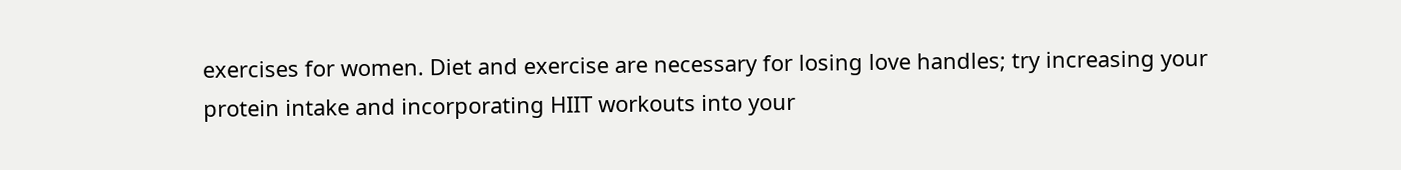exercises for women. Diet and exercise are necessary for losing love handles; try increasing your protein intake and incorporating HIIT workouts into your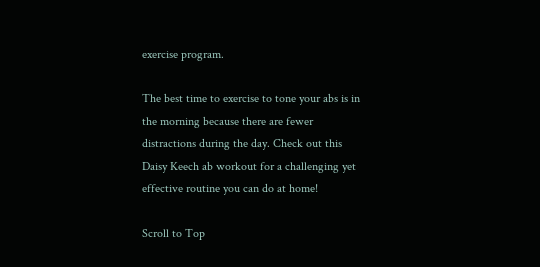exercise program.

The best time to exercise to tone your abs is in the morning because there are fewer distractions during the day. Check out this Daisy Keech ab workout for a challenging yet effective routine you can do at home!

Scroll to Top